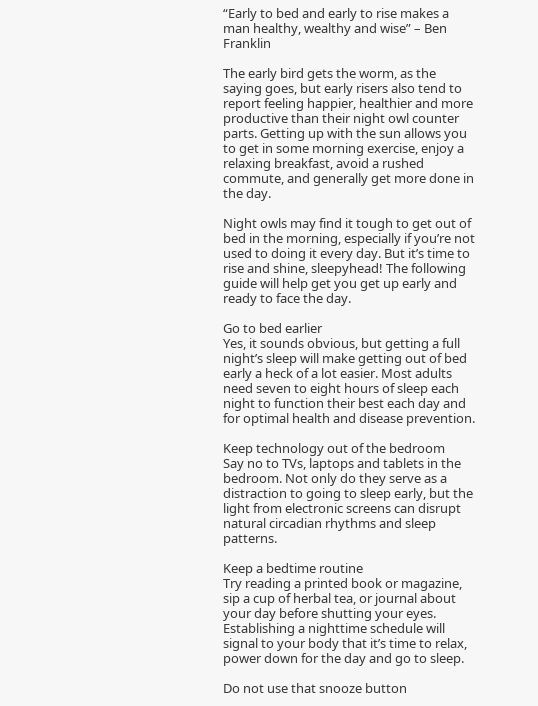“Early to bed and early to rise makes a man healthy, wealthy and wise” – Ben Franklin

The early bird gets the worm, as the saying goes, but early risers also tend to report feeling happier, healthier and more productive than their night owl counter parts. Getting up with the sun allows you to get in some morning exercise, enjoy a relaxing breakfast, avoid a rushed commute, and generally get more done in the day.

Night owls may find it tough to get out of bed in the morning, especially if you’re not used to doing it every day. But it’s time to rise and shine, sleepyhead! The following guide will help get you get up early and ready to face the day.

Go to bed earlier
Yes, it sounds obvious, but getting a full night’s sleep will make getting out of bed early a heck of a lot easier. Most adults need seven to eight hours of sleep each night to function their best each day and for optimal health and disease prevention.

Keep technology out of the bedroom
Say no to TVs, laptops and tablets in the bedroom. Not only do they serve as a distraction to going to sleep early, but the light from electronic screens can disrupt natural circadian rhythms and sleep patterns.

Keep a bedtime routine
Try reading a printed book or magazine, sip a cup of herbal tea, or journal about your day before shutting your eyes. Establishing a nighttime schedule will signal to your body that it’s time to relax, power down for the day and go to sleep.

Do not use that snooze button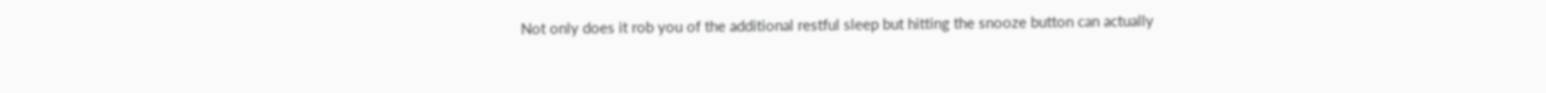Not only does it rob you of the additional restful sleep but hitting the snooze button can actually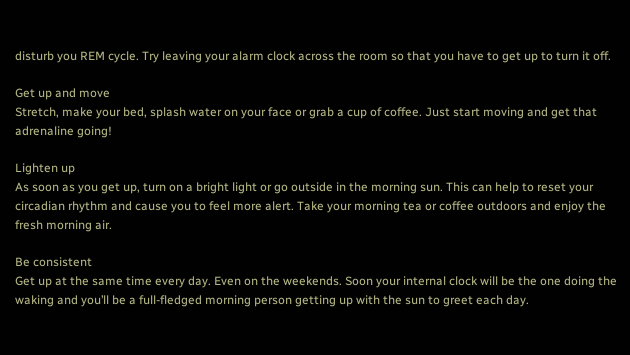disturb you REM cycle. Try leaving your alarm clock across the room so that you have to get up to turn it off.

Get up and move
Stretch, make your bed, splash water on your face or grab a cup of coffee. Just start moving and get that adrenaline going!

Lighten up
As soon as you get up, turn on a bright light or go outside in the morning sun. This can help to reset your circadian rhythm and cause you to feel more alert. Take your morning tea or coffee outdoors and enjoy the fresh morning air.

Be consistent
Get up at the same time every day. Even on the weekends. Soon your internal clock will be the one doing the waking and you’ll be a full-fledged morning person getting up with the sun to greet each day.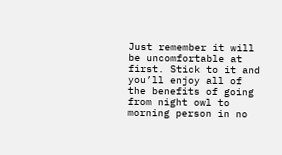Just remember it will be uncomfortable at first. Stick to it and you’ll enjoy all of the benefits of going from night owl to morning person in no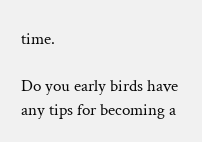time.

Do you early birds have any tips for becoming a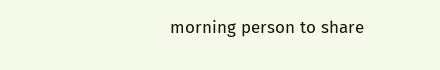morning person to share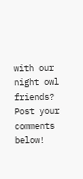with our night owl friends? Post your comments below!